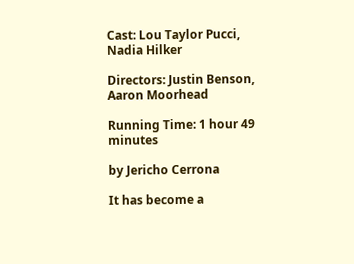Cast: Lou Taylor Pucci, Nadia Hilker

Directors: Justin Benson, Aaron Moorhead

Running Time: 1 hour 49 minutes

by Jericho Cerrona

It has become a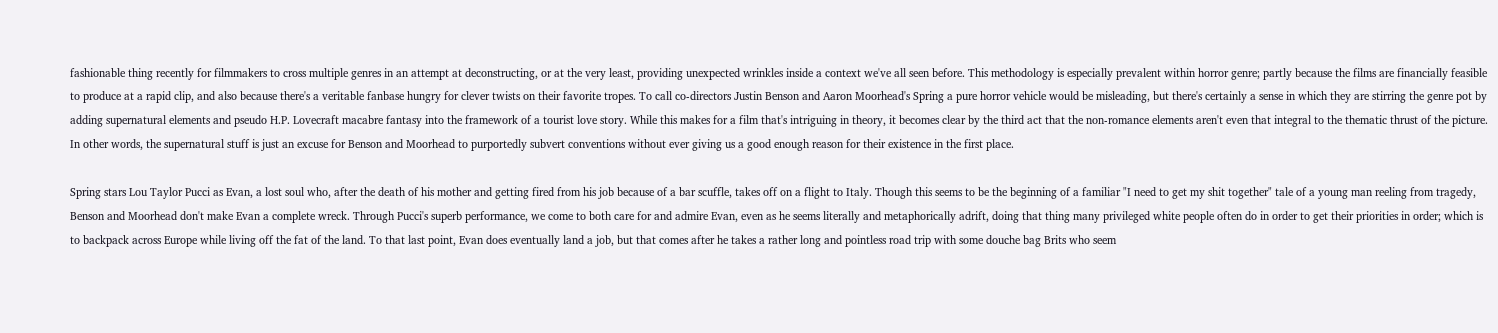fashionable thing recently for filmmakers to cross multiple genres in an attempt at deconstructing, or at the very least, providing unexpected wrinkles inside a context we've all seen before. This methodology is especially prevalent within horror genre; partly because the films are financially feasible to produce at a rapid clip, and also because there's a veritable fanbase hungry for clever twists on their favorite tropes. To call co-directors Justin Benson and Aaron Moorhead's Spring a pure horror vehicle would be misleading, but there's certainly a sense in which they are stirring the genre pot by adding supernatural elements and pseudo H.P. Lovecraft macabre fantasy into the framework of a tourist love story. While this makes for a film that's intriguing in theory, it becomes clear by the third act that the non-romance elements aren't even that integral to the thematic thrust of the picture. In other words, the supernatural stuff is just an excuse for Benson and Moorhead to purportedly subvert conventions without ever giving us a good enough reason for their existence in the first place.

Spring stars Lou Taylor Pucci as Evan, a lost soul who, after the death of his mother and getting fired from his job because of a bar scuffle, takes off on a flight to Italy. Though this seems to be the beginning of a familiar "I need to get my shit together" tale of a young man reeling from tragedy, Benson and Moorhead don't make Evan a complete wreck. Through Pucci's superb performance, we come to both care for and admire Evan, even as he seems literally and metaphorically adrift, doing that thing many privileged white people often do in order to get their priorities in order; which is to backpack across Europe while living off the fat of the land. To that last point, Evan does eventually land a job, but that comes after he takes a rather long and pointless road trip with some douche bag Brits who seem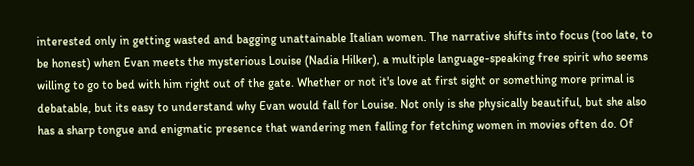interested only in getting wasted and bagging unattainable Italian women. The narrative shifts into focus (too late, to be honest) when Evan meets the mysterious Louise (Nadia Hilker), a multiple language-speaking free spirit who seems willing to go to bed with him right out of the gate. Whether or not it's love at first sight or something more primal is debatable, but its easy to understand why Evan would fall for Louise. Not only is she physically beautiful, but she also has a sharp tongue and enigmatic presence that wandering men falling for fetching women in movies often do. Of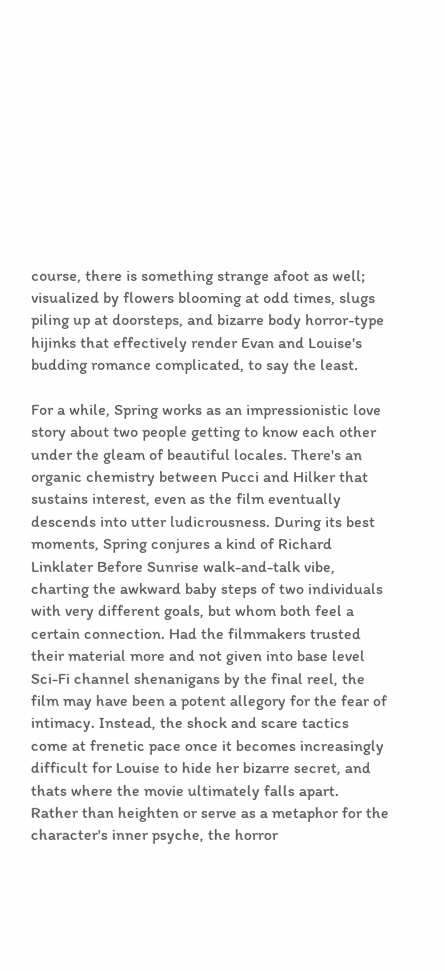course, there is something strange afoot as well; visualized by flowers blooming at odd times, slugs piling up at doorsteps, and bizarre body horror-type hijinks that effectively render Evan and Louise's budding romance complicated, to say the least.

For a while, Spring works as an impressionistic love story about two people getting to know each other under the gleam of beautiful locales. There's an organic chemistry between Pucci and Hilker that sustains interest, even as the film eventually descends into utter ludicrousness. During its best moments, Spring conjures a kind of Richard Linklater Before Sunrise walk-and-talk vibe, charting the awkward baby steps of two individuals with very different goals, but whom both feel a certain connection. Had the filmmakers trusted their material more and not given into base level Sci-Fi channel shenanigans by the final reel, the film may have been a potent allegory for the fear of intimacy. Instead, the shock and scare tactics come at frenetic pace once it becomes increasingly difficult for Louise to hide her bizarre secret, and thats where the movie ultimately falls apart. Rather than heighten or serve as a metaphor for the character's inner psyche, the horror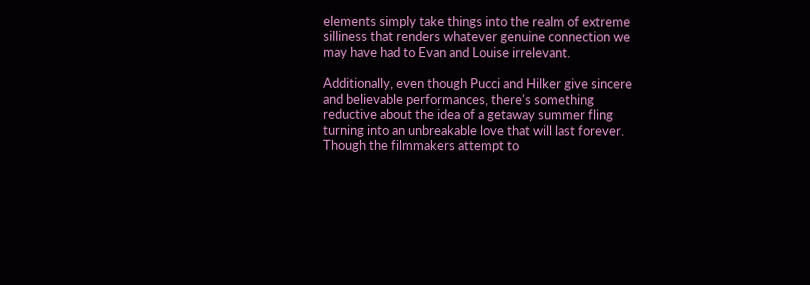elements simply take things into the realm of extreme silliness that renders whatever genuine connection we may have had to Evan and Louise irrelevant.

Additionally, even though Pucci and Hilker give sincere and believable performances, there's something reductive about the idea of a getaway summer fling turning into an unbreakable love that will last forever. Though the filmmakers attempt to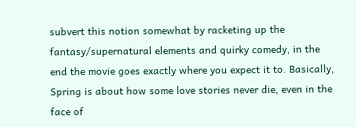subvert this notion somewhat by racketing up the fantasy/supernatural elements and quirky comedy, in the end the movie goes exactly where you expect it to. Basically, Spring is about how some love stories never die, even in the face of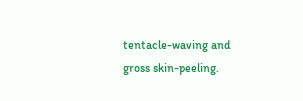tentacle-waving and gross skin-peeling.